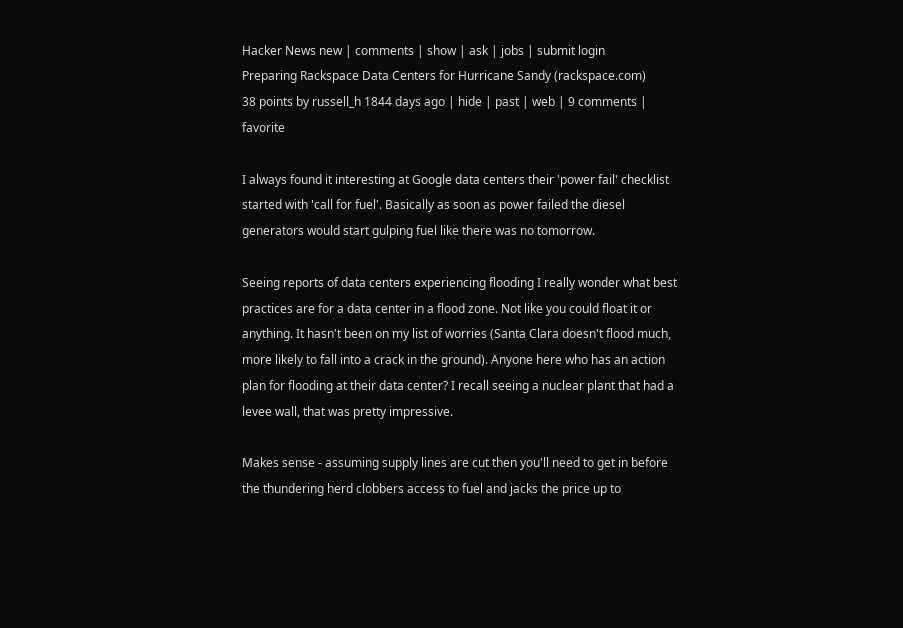Hacker News new | comments | show | ask | jobs | submit login
Preparing Rackspace Data Centers for Hurricane Sandy (rackspace.com)
38 points by russell_h 1844 days ago | hide | past | web | 9 comments | favorite

I always found it interesting at Google data centers their 'power fail' checklist started with 'call for fuel'. Basically as soon as power failed the diesel generators would start gulping fuel like there was no tomorrow.

Seeing reports of data centers experiencing flooding I really wonder what best practices are for a data center in a flood zone. Not like you could float it or anything. It hasn't been on my list of worries (Santa Clara doesn't flood much, more likely to fall into a crack in the ground). Anyone here who has an action plan for flooding at their data center? I recall seeing a nuclear plant that had a levee wall, that was pretty impressive.

Makes sense - assuming supply lines are cut then you'll need to get in before the thundering herd clobbers access to fuel and jacks the price up to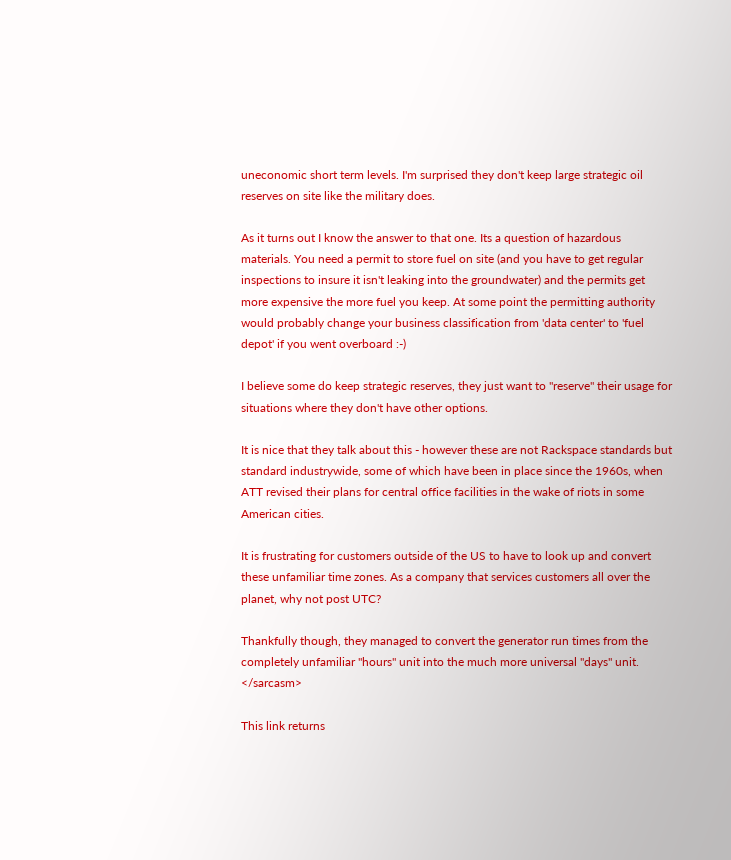uneconomic short term levels. I'm surprised they don't keep large strategic oil reserves on site like the military does.

As it turns out I know the answer to that one. Its a question of hazardous materials. You need a permit to store fuel on site (and you have to get regular inspections to insure it isn't leaking into the groundwater) and the permits get more expensive the more fuel you keep. At some point the permitting authority would probably change your business classification from 'data center' to 'fuel depot' if you went overboard :-)

I believe some do keep strategic reserves, they just want to "reserve" their usage for situations where they don't have other options.

It is nice that they talk about this - however these are not Rackspace standards but standard industrywide, some of which have been in place since the 1960s, when ATT revised their plans for central office facilities in the wake of riots in some American cities.

It is frustrating for customers outside of the US to have to look up and convert these unfamiliar time zones. As a company that services customers all over the planet, why not post UTC?

Thankfully though, they managed to convert the generator run times from the completely unfamiliar "hours" unit into the much more universal "days" unit. </sarcasm>

This link returns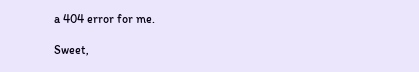a 404 error for me.

Sweet,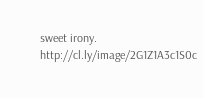sweet irony. http://cl.ly/image/2G1Z1A3c1S0c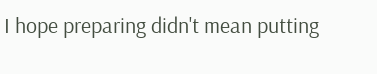I hope preparing didn't mean putting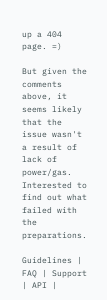up a 404 page. =)

But given the comments above, it seems likely that the issue wasn't a result of lack of power/gas. Interested to find out what failed with the preparations.

Guidelines | FAQ | Support | API |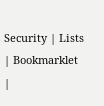Security | Lists | Bookmarklet |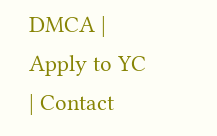DMCA | Apply to YC | Contact